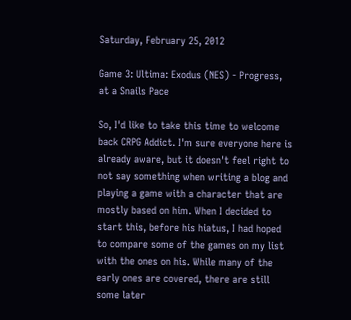Saturday, February 25, 2012

Game 3: Ultima: Exodus (NES) - Progress, at a Snails Pace

So, I'd like to take this time to welcome back CRPG Addict. I'm sure everyone here is already aware, but it doesn't feel right to not say something when writing a blog and playing a game with a character that are mostly based on him. When I decided to start this, before his hiatus, I had hoped to compare some of the games on my list with the ones on his. While many of the early ones are covered, there are still some later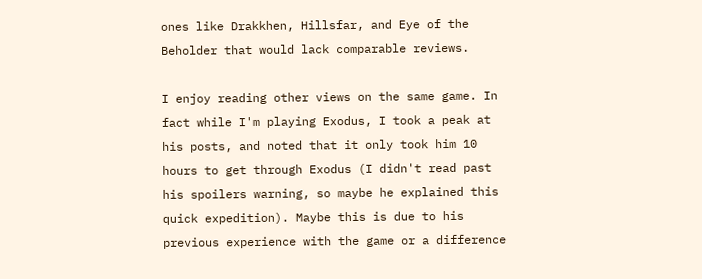ones like Drakkhen, Hillsfar, and Eye of the Beholder that would lack comparable reviews.

I enjoy reading other views on the same game. In fact while I'm playing Exodus, I took a peak at his posts, and noted that it only took him 10 hours to get through Exodus (I didn't read past his spoilers warning, so maybe he explained this quick expedition). Maybe this is due to his previous experience with the game or a difference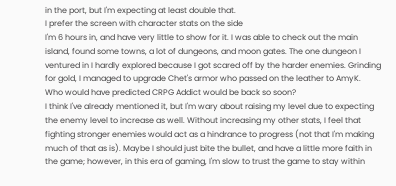in the port, but I'm expecting at least double that.
I prefer the screen with character stats on the side
I'm 6 hours in, and have very little to show for it. I was able to check out the main island, found some towns, a lot of dungeons, and moon gates. The one dungeon I ventured in I hardly explored because I got scared off by the harder enemies. Grinding for gold, I managed to upgrade Chet's armor who passed on the leather to AmyK.
Who would have predicted CRPG Addict would be back so soon?
I think I've already mentioned it, but I'm wary about raising my level due to expecting the enemy level to increase as well. Without increasing my other stats, I feel that fighting stronger enemies would act as a hindrance to progress (not that I'm making much of that as is). Maybe I should just bite the bullet, and have a little more faith in the game; however, in this era of gaming, I'm slow to trust the game to stay within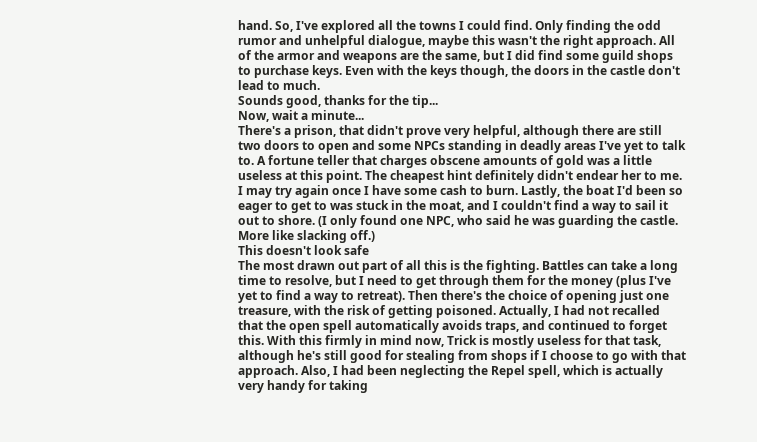hand. So, I've explored all the towns I could find. Only finding the odd rumor and unhelpful dialogue, maybe this wasn't the right approach. All of the armor and weapons are the same, but I did find some guild shops to purchase keys. Even with the keys though, the doors in the castle don't lead to much.
Sounds good, thanks for the tip...
Now, wait a minute...
There's a prison, that didn't prove very helpful, although there are still two doors to open and some NPCs standing in deadly areas I've yet to talk to. A fortune teller that charges obscene amounts of gold was a little useless at this point. The cheapest hint definitely didn't endear her to me. I may try again once I have some cash to burn. Lastly, the boat I'd been so eager to get to was stuck in the moat, and I couldn't find a way to sail it out to shore. (I only found one NPC, who said he was guarding the castle. More like slacking off.)
This doesn't look safe
The most drawn out part of all this is the fighting. Battles can take a long time to resolve, but I need to get through them for the money (plus I've yet to find a way to retreat). Then there's the choice of opening just one treasure, with the risk of getting poisoned. Actually, I had not recalled that the open spell automatically avoids traps, and continued to forget this. With this firmly in mind now, Trick is mostly useless for that task, although he's still good for stealing from shops if I choose to go with that approach. Also, I had been neglecting the Repel spell, which is actually very handy for taking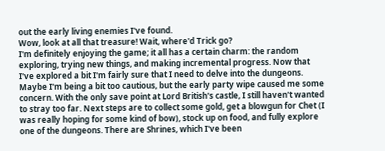out the early living enemies I've found.
Wow, look at all that treasure! Wait, where'd Trick go?
I'm definitely enjoying the game; it all has a certain charm: the random exploring, trying new things, and making incremental progress. Now that I've explored a bit I'm fairly sure that I need to delve into the dungeons. Maybe I'm being a bit too cautious, but the early party wipe caused me some concern. With the only save point at Lord British's castle, I still haven't wanted to stray too far. Next steps are to collect some gold, get a blowgun for Chet (I was really hoping for some kind of bow), stock up on food, and fully explore one of the dungeons. There are Shrines, which I've been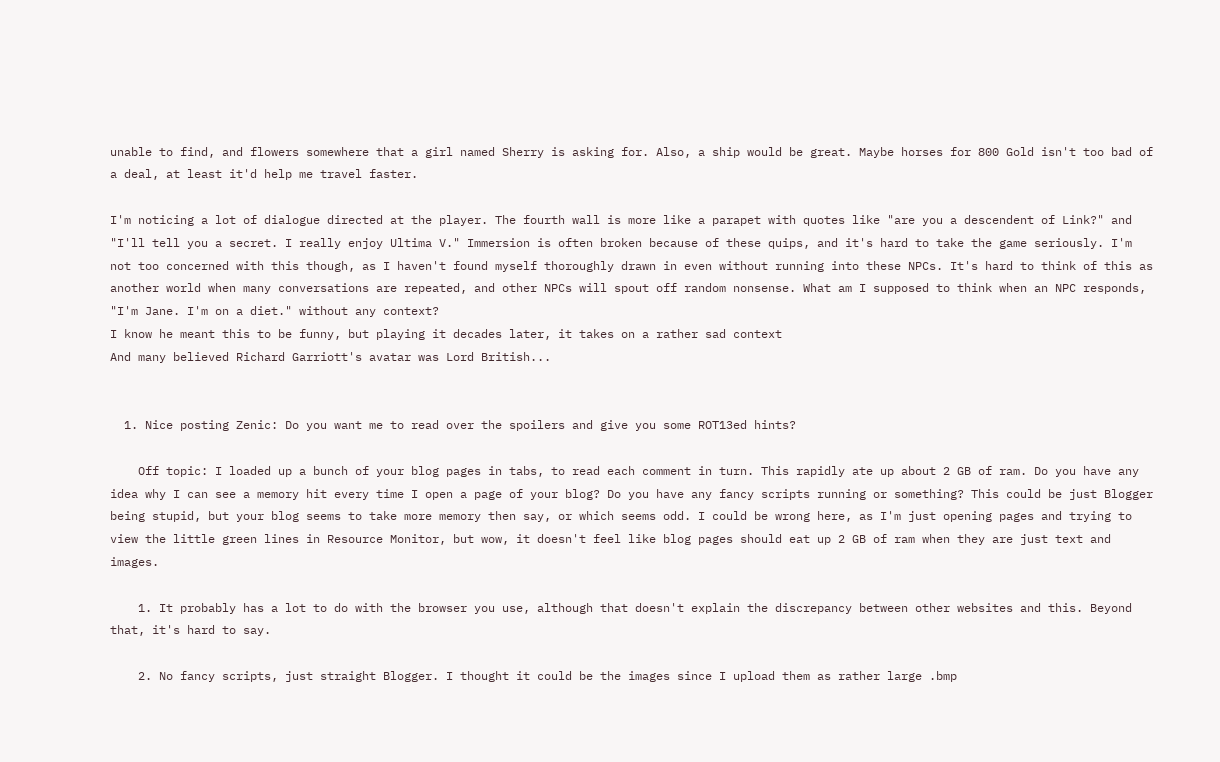unable to find, and flowers somewhere that a girl named Sherry is asking for. Also, a ship would be great. Maybe horses for 800 Gold isn't too bad of a deal, at least it'd help me travel faster.

I'm noticing a lot of dialogue directed at the player. The fourth wall is more like a parapet with quotes like "are you a descendent of Link?" and "I'll tell you a secret. I really enjoy Ultima V." Immersion is often broken because of these quips, and it's hard to take the game seriously. I'm not too concerned with this though, as I haven't found myself thoroughly drawn in even without running into these NPCs. It's hard to think of this as another world when many conversations are repeated, and other NPCs will spout off random nonsense. What am I supposed to think when an NPC responds, "I'm Jane. I'm on a diet." without any context?
I know he meant this to be funny, but playing it decades later, it takes on a rather sad context
And many believed Richard Garriott's avatar was Lord British...


  1. Nice posting Zenic: Do you want me to read over the spoilers and give you some ROT13ed hints?

    Off topic: I loaded up a bunch of your blog pages in tabs, to read each comment in turn. This rapidly ate up about 2 GB of ram. Do you have any idea why I can see a memory hit every time I open a page of your blog? Do you have any fancy scripts running or something? This could be just Blogger being stupid, but your blog seems to take more memory then say, or which seems odd. I could be wrong here, as I'm just opening pages and trying to view the little green lines in Resource Monitor, but wow, it doesn't feel like blog pages should eat up 2 GB of ram when they are just text and images.

    1. It probably has a lot to do with the browser you use, although that doesn't explain the discrepancy between other websites and this. Beyond that, it's hard to say.

    2. No fancy scripts, just straight Blogger. I thought it could be the images since I upload them as rather large .bmp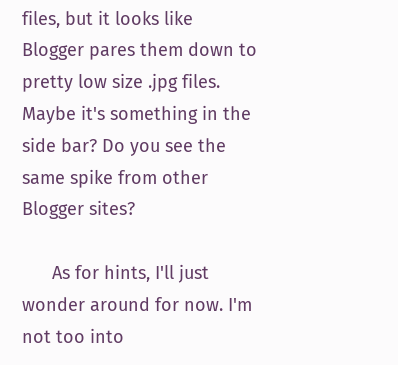files, but it looks like Blogger pares them down to pretty low size .jpg files. Maybe it's something in the side bar? Do you see the same spike from other Blogger sites?

      As for hints, I'll just wonder around for now. I'm not too into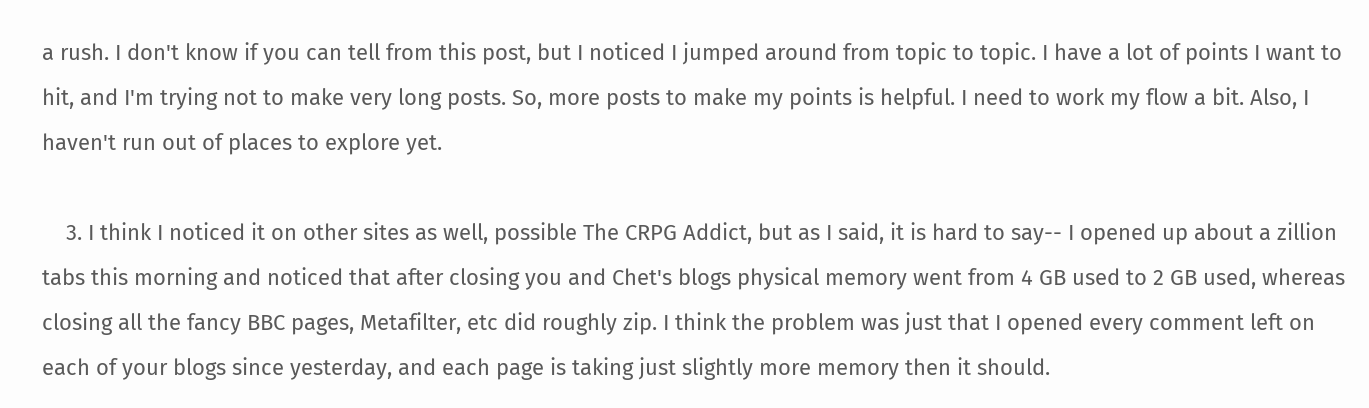a rush. I don't know if you can tell from this post, but I noticed I jumped around from topic to topic. I have a lot of points I want to hit, and I'm trying not to make very long posts. So, more posts to make my points is helpful. I need to work my flow a bit. Also, I haven't run out of places to explore yet.

    3. I think I noticed it on other sites as well, possible The CRPG Addict, but as I said, it is hard to say-- I opened up about a zillion tabs this morning and noticed that after closing you and Chet's blogs physical memory went from 4 GB used to 2 GB used, whereas closing all the fancy BBC pages, Metafilter, etc did roughly zip. I think the problem was just that I opened every comment left on each of your blogs since yesterday, and each page is taking just slightly more memory then it should.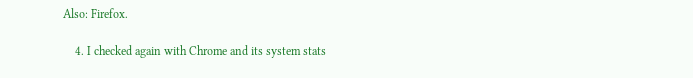Also: Firefox.

    4. I checked again with Chrome and its system stats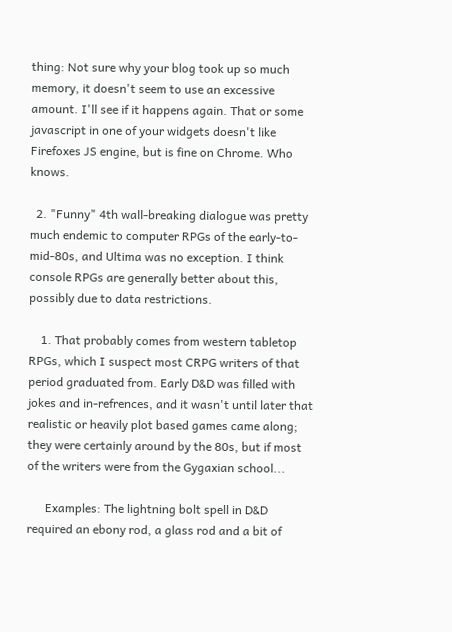thing: Not sure why your blog took up so much memory, it doesn't seem to use an excessive amount. I'll see if it happens again. That or some javascript in one of your widgets doesn't like Firefoxes JS engine, but is fine on Chrome. Who knows.

  2. "Funny" 4th wall-breaking dialogue was pretty much endemic to computer RPGs of the early-to-mid-80s, and Ultima was no exception. I think console RPGs are generally better about this, possibly due to data restrictions.

    1. That probably comes from western tabletop RPGs, which I suspect most CRPG writers of that period graduated from. Early D&D was filled with jokes and in-refrences, and it wasn't until later that realistic or heavily plot based games came along; they were certainly around by the 80s, but if most of the writers were from the Gygaxian school...

      Examples: The lightning bolt spell in D&D required an ebony rod, a glass rod and a bit of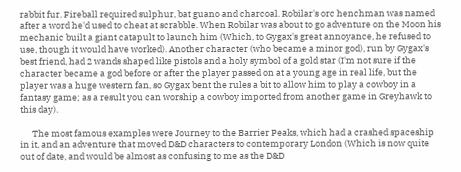rabbit fur. Fireball required sulphur, bat guano and charcoal. Robilar's orc henchman was named after a word he'd used to cheat at scrabble. When Robilar was about to go adventure on the Moon his mechanic built a giant catapult to launch him (Which, to Gygax's great annoyance, he refused to use, though it would have worked). Another character (who became a minor god), run by Gygax's best friend, had 2 wands shaped like pistols and a holy symbol of a gold star (I'm not sure if the character became a god before or after the player passed on at a young age in real life, but the player was a huge western fan, so Gygax bent the rules a bit to allow him to play a cowboy in a fantasy game; as a result you can worship a cowboy imported from another game in Greyhawk to this day).

      The most famous examples were Journey to the Barrier Peaks, which had a crashed spaceship in it, and an adventure that moved D&D characters to contemporary London (Which is now quite out of date, and would be almost as confusing to me as the D&D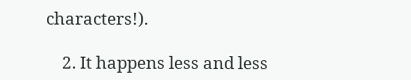characters!).

    2. It happens less and less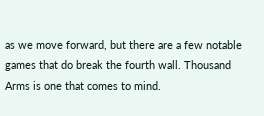as we move forward, but there are a few notable games that do break the fourth wall. Thousand Arms is one that comes to mind.